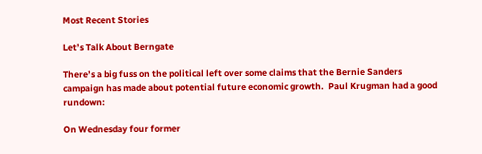Most Recent Stories

Let’s Talk About Berngate

There’s a big fuss on the political left over some claims that the Bernie Sanders campaign has made about potential future economic growth.  Paul Krugman had a good rundown:

On Wednesday four former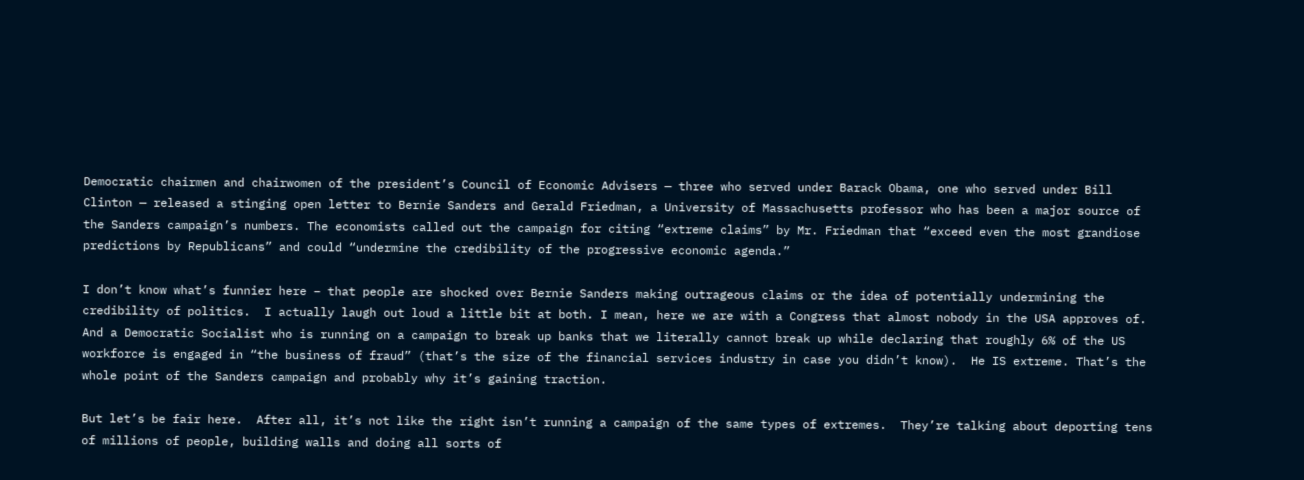Democratic chairmen and chairwomen of the president’s Council of Economic Advisers — three who served under Barack Obama, one who served under Bill Clinton — released a stinging open letter to Bernie Sanders and Gerald Friedman, a University of Massachusetts professor who has been a major source of the Sanders campaign’s numbers. The economists called out the campaign for citing “extreme claims” by Mr. Friedman that “exceed even the most grandiose predictions by Republicans” and could “undermine the credibility of the progressive economic agenda.”

I don’t know what’s funnier here – that people are shocked over Bernie Sanders making outrageous claims or the idea of potentially undermining the credibility of politics.  I actually laugh out loud a little bit at both. I mean, here we are with a Congress that almost nobody in the USA approves of. And a Democratic Socialist who is running on a campaign to break up banks that we literally cannot break up while declaring that roughly 6% of the US workforce is engaged in “the business of fraud” (that’s the size of the financial services industry in case you didn’t know).  He IS extreme. That’s the whole point of the Sanders campaign and probably why it’s gaining traction.

But let’s be fair here.  After all, it’s not like the right isn’t running a campaign of the same types of extremes.  They’re talking about deporting tens of millions of people, building walls and doing all sorts of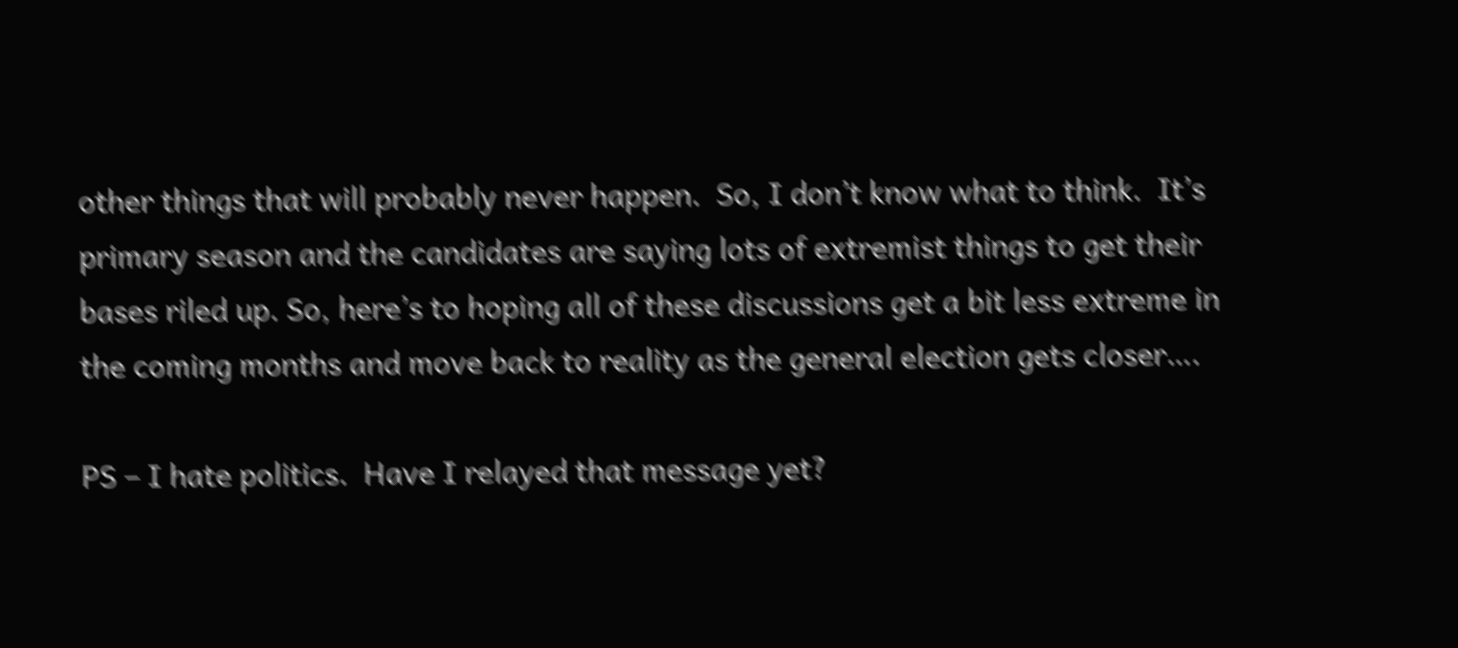other things that will probably never happen.  So, I don’t know what to think.  It’s primary season and the candidates are saying lots of extremist things to get their bases riled up. So, here’s to hoping all of these discussions get a bit less extreme in the coming months and move back to reality as the general election gets closer….

PS – I hate politics.  Have I relayed that message yet?